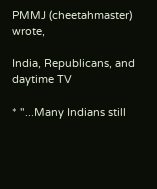PMMJ (cheetahmaster) wrote,

India, Republicans, and daytime TV

* "...Many Indians still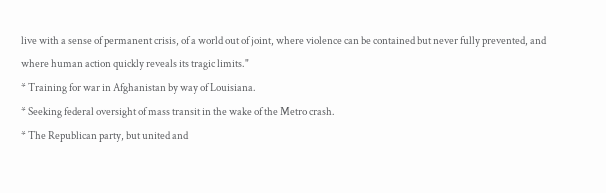live with a sense of permanent crisis, of a world out of joint, where violence can be contained but never fully prevented, and where human action quickly reveals its tragic limits."
* Training for war in Afghanistan by way of Louisiana.
* Seeking federal oversight of mass transit in the wake of the Metro crash.
* The Republican party, but united and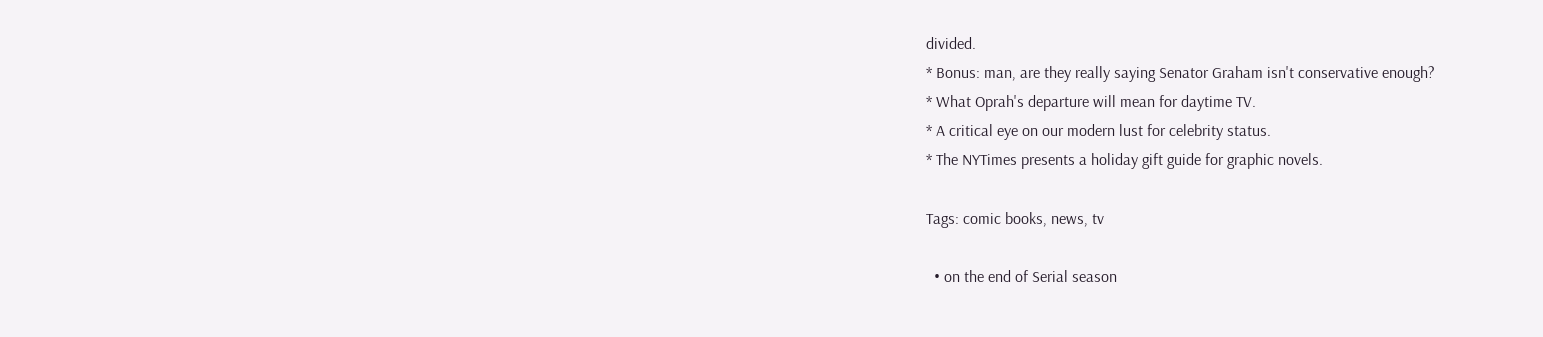divided.
* Bonus: man, are they really saying Senator Graham isn't conservative enough?
* What Oprah's departure will mean for daytime TV.
* A critical eye on our modern lust for celebrity status.
* The NYTimes presents a holiday gift guide for graphic novels.

Tags: comic books, news, tv

  • on the end of Serial season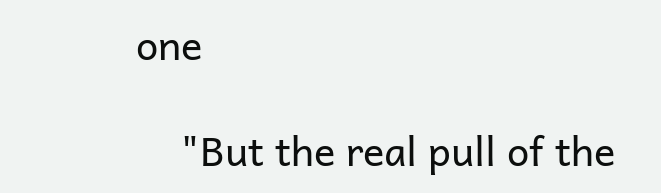one

    "But the real pull of the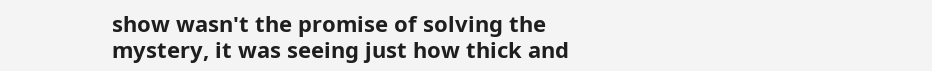show wasn't the promise of solving the mystery, it was seeing just how thick and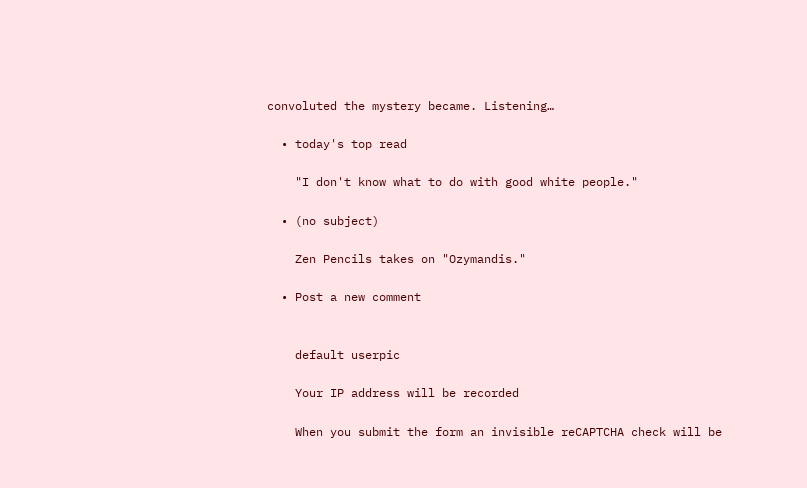convoluted the mystery became. Listening…

  • today's top read

    "I don't know what to do with good white people."

  • (no subject)

    Zen Pencils takes on "Ozymandis."

  • Post a new comment


    default userpic

    Your IP address will be recorded

    When you submit the form an invisible reCAPTCHA check will be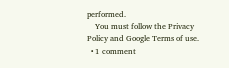performed.
    You must follow the Privacy Policy and Google Terms of use.
  • 1 comment